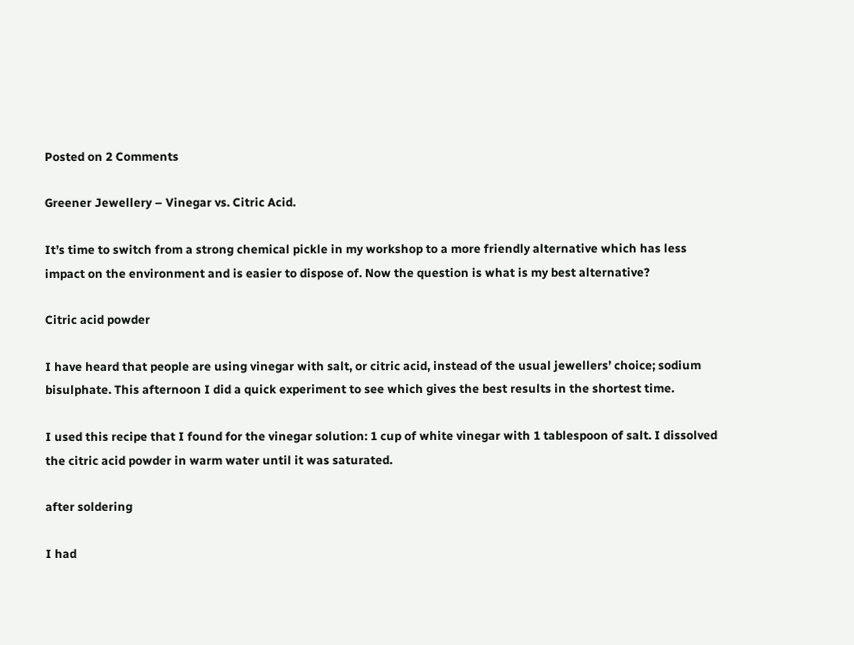Posted on 2 Comments

Greener Jewellery – Vinegar vs. Citric Acid.

It’s time to switch from a strong chemical pickle in my workshop to a more friendly alternative which has less impact on the environment and is easier to dispose of. Now the question is what is my best alternative?

Citric acid powder

I have heard that people are using vinegar with salt, or citric acid, instead of the usual jewellers’ choice; sodium bisulphate. This afternoon I did a quick experiment to see which gives the best results in the shortest time.

I used this recipe that I found for the vinegar solution: 1 cup of white vinegar with 1 tablespoon of salt. I dissolved the citric acid powder in warm water until it was saturated.

after soldering

I had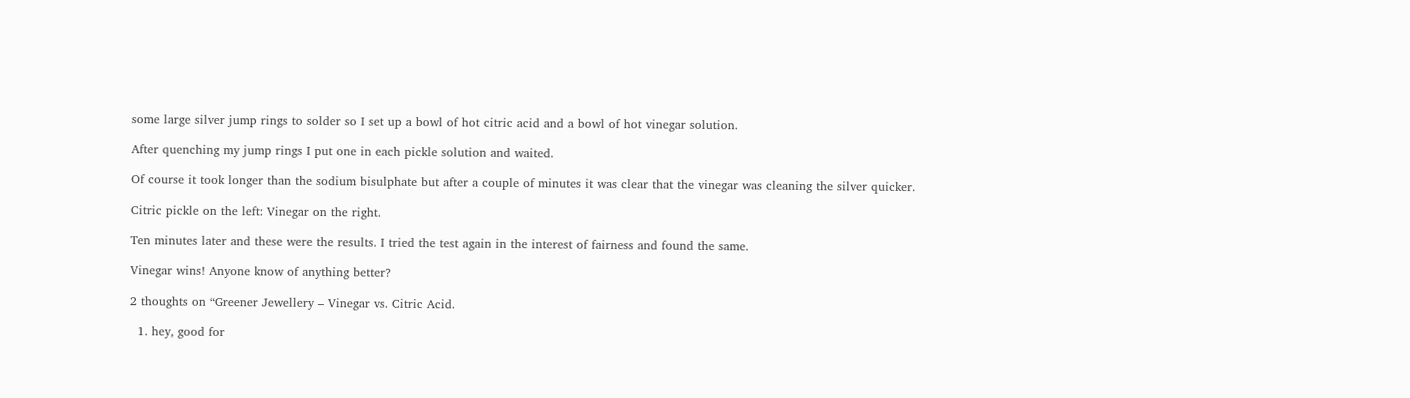some large silver jump rings to solder so I set up a bowl of hot citric acid and a bowl of hot vinegar solution.

After quenching my jump rings I put one in each pickle solution and waited.

Of course it took longer than the sodium bisulphate but after a couple of minutes it was clear that the vinegar was cleaning the silver quicker.

Citric pickle on the left: Vinegar on the right.

Ten minutes later and these were the results. I tried the test again in the interest of fairness and found the same.

Vinegar wins! Anyone know of anything better?

2 thoughts on “Greener Jewellery – Vinegar vs. Citric Acid.

  1. hey, good for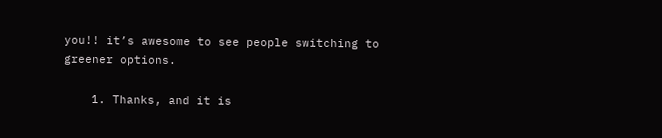you!! it’s awesome to see people switching to greener options.

    1. Thanks, and it is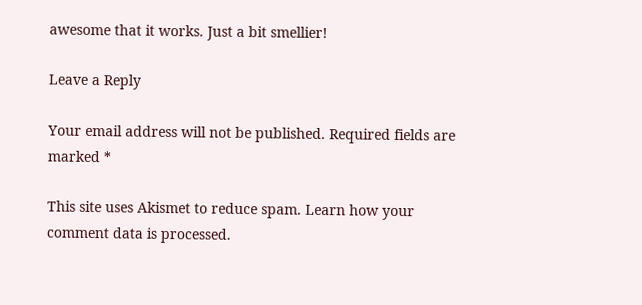awesome that it works. Just a bit smellier!

Leave a Reply

Your email address will not be published. Required fields are marked *

This site uses Akismet to reduce spam. Learn how your comment data is processed.